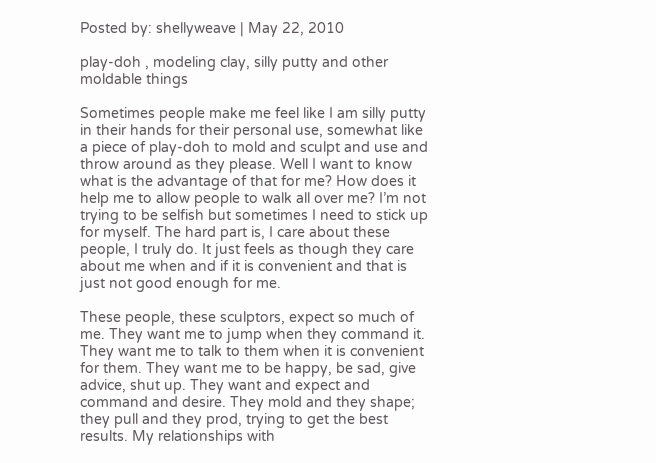Posted by: shellyweave | May 22, 2010

play-doh , modeling clay, silly putty and other moldable things

Sometimes people make me feel like I am silly putty in their hands for their personal use, somewhat like a piece of play-doh to mold and sculpt and use and throw around as they please. Well I want to know what is the advantage of that for me? How does it help me to allow people to walk all over me? I’m not trying to be selfish but sometimes I need to stick up for myself. The hard part is, I care about these people, I truly do. It just feels as though they care about me when and if it is convenient and that is just not good enough for me.

These people, these sculptors, expect so much of me. They want me to jump when they command it. They want me to talk to them when it is convenient for them. They want me to be happy, be sad, give advice, shut up. They want and expect and command and desire. They mold and they shape; they pull and they prod, trying to get the best results. My relationships with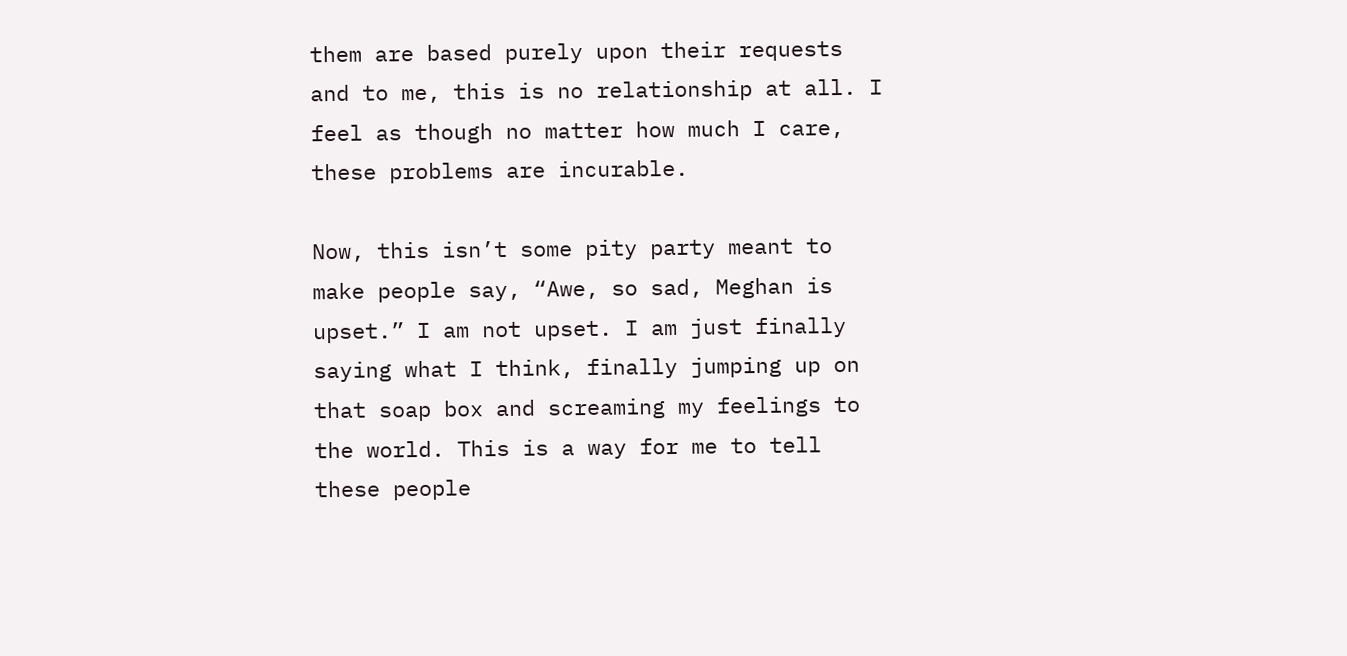them are based purely upon their requests and to me, this is no relationship at all. I feel as though no matter how much I care, these problems are incurable.

Now, this isn’t some pity party meant to make people say, “Awe, so sad, Meghan is upset.” I am not upset. I am just finally saying what I think, finally jumping up on that soap box and screaming my feelings to the world. This is a way for me to tell these people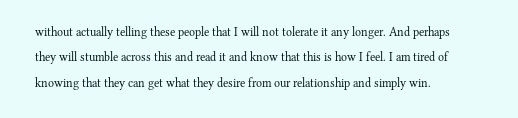without actually telling these people that I will not tolerate it any longer. And perhaps they will stumble across this and read it and know that this is how I feel. I am tired of knowing that they can get what they desire from our relationship and simply win.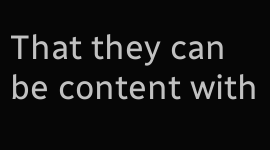That they can be content with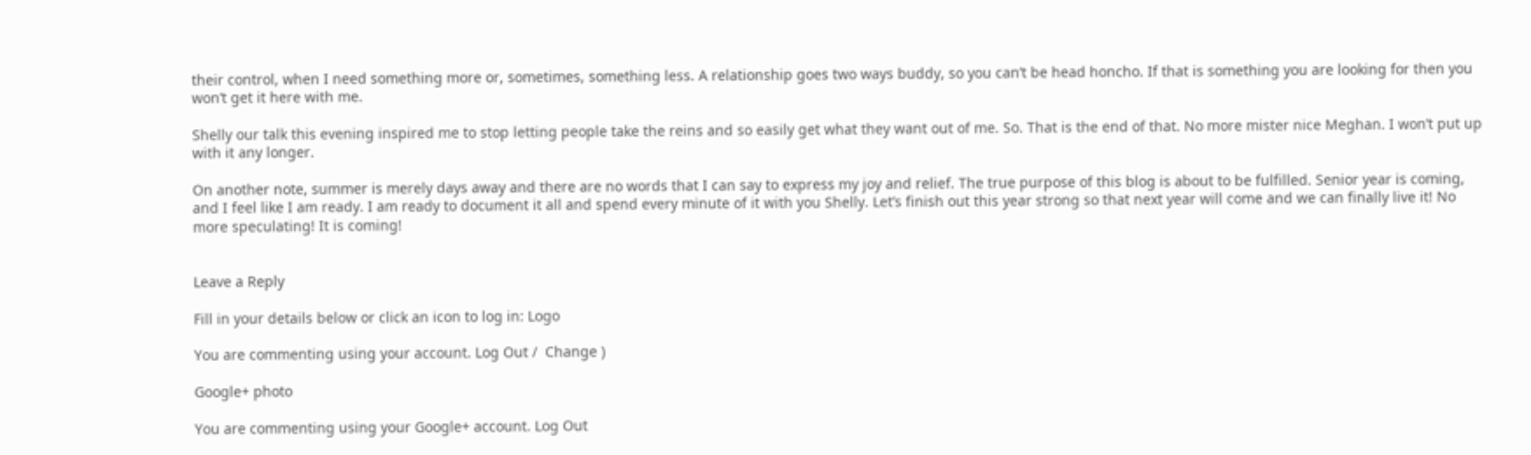their control, when I need something more or, sometimes, something less. A relationship goes two ways buddy, so you can’t be head honcho. If that is something you are looking for then you won’t get it here with me.

Shelly our talk this evening inspired me to stop letting people take the reins and so easily get what they want out of me. So. That is the end of that. No more mister nice Meghan. I won’t put up with it any longer.

On another note, summer is merely days away and there are no words that I can say to express my joy and relief. The true purpose of this blog is about to be fulfilled. Senior year is coming, and I feel like I am ready. I am ready to document it all and spend every minute of it with you Shelly. Let’s finish out this year strong so that next year will come and we can finally live it! No more speculating! It is coming!


Leave a Reply

Fill in your details below or click an icon to log in: Logo

You are commenting using your account. Log Out /  Change )

Google+ photo

You are commenting using your Google+ account. Log Out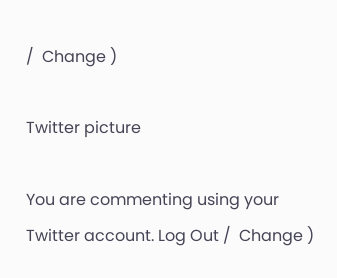/  Change )

Twitter picture

You are commenting using your Twitter account. Log Out /  Change )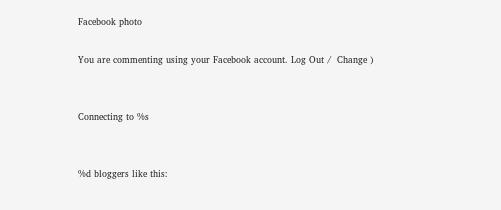Facebook photo

You are commenting using your Facebook account. Log Out /  Change )


Connecting to %s


%d bloggers like this: